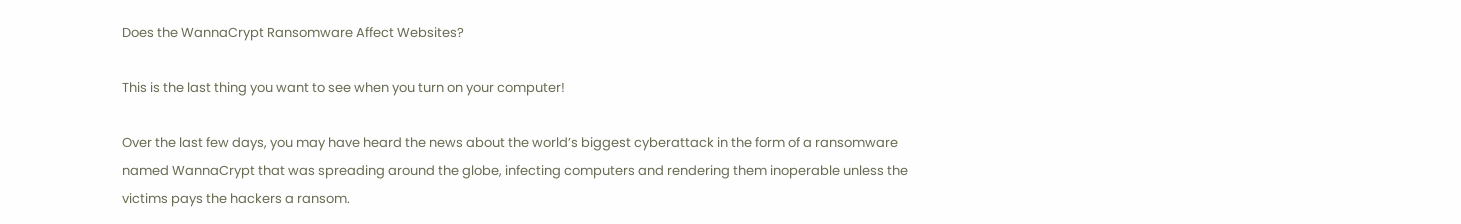Does the WannaCrypt Ransomware Affect Websites?

This is the last thing you want to see when you turn on your computer!

Over the last few days, you may have heard the news about the world’s biggest cyberattack in the form of a ransomware named WannaCrypt that was spreading around the globe, infecting computers and rendering them inoperable unless the victims pays the hackers a ransom.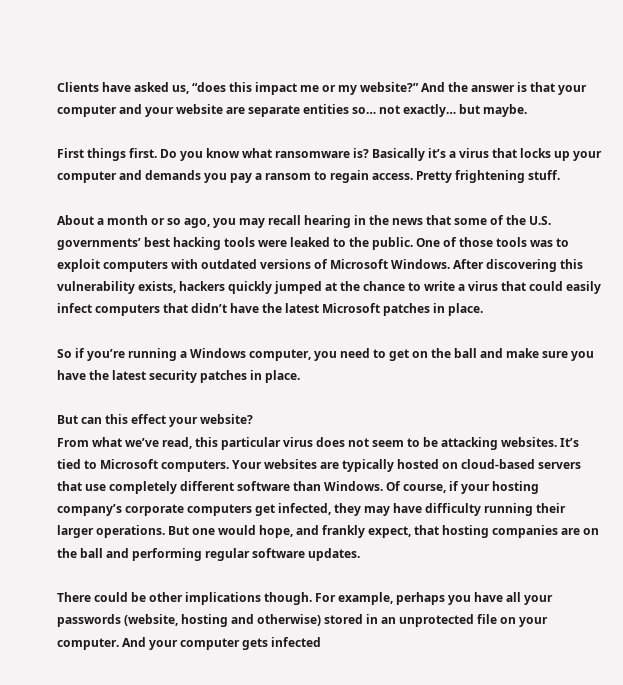Clients have asked us, “does this impact me or my website?” And the answer is that your computer and your website are separate entities so… not exactly… but maybe.

First things first. Do you know what ransomware is? Basically it’s a virus that locks up your computer and demands you pay a ransom to regain access. Pretty frightening stuff.

About a month or so ago, you may recall hearing in the news that some of the U.S. governments’ best hacking tools were leaked to the public. One of those tools was to exploit computers with outdated versions of Microsoft Windows. After discovering this vulnerability exists, hackers quickly jumped at the chance to write a virus that could easily infect computers that didn’t have the latest Microsoft patches in place.

So if you’re running a Windows computer, you need to get on the ball and make sure you have the latest security patches in place.

But can this effect your website?
From what we’ve read, this particular virus does not seem to be attacking websites. It’s tied to Microsoft computers. Your websites are typically hosted on cloud-based servers that use completely different software than Windows. Of course, if your hosting company’s corporate computers get infected, they may have difficulty running their larger operations. But one would hope, and frankly expect, that hosting companies are on the ball and performing regular software updates.

There could be other implications though. For example, perhaps you have all your passwords (website, hosting and otherwise) stored in an unprotected file on your computer. And your computer gets infected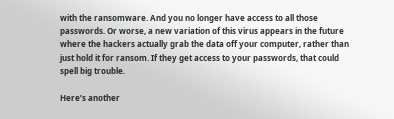with the ransomware. And you no longer have access to all those passwords. Or worse, a new variation of this virus appears in the future where the hackers actually grab the data off your computer, rather than just hold it for ransom. If they get access to your passwords, that could spell big trouble.

Here’s another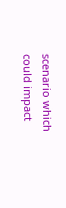scenario which could impact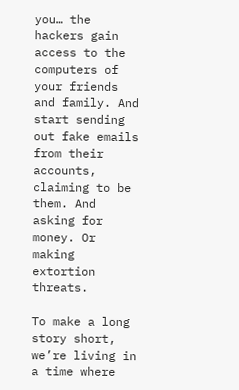you… the hackers gain access to the computers of your friends and family. And start sending out fake emails from their accounts, claiming to be them. And asking for money. Or making extortion threats.

To make a long story short, we’re living in a time where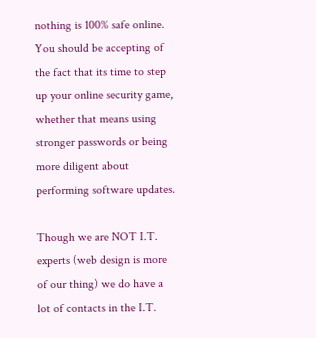nothing is 100% safe online. You should be accepting of the fact that its time to step up your online security game, whether that means using stronger passwords or being more diligent about performing software updates.

Though we are NOT I.T. experts (web design is more of our thing) we do have a lot of contacts in the I.T.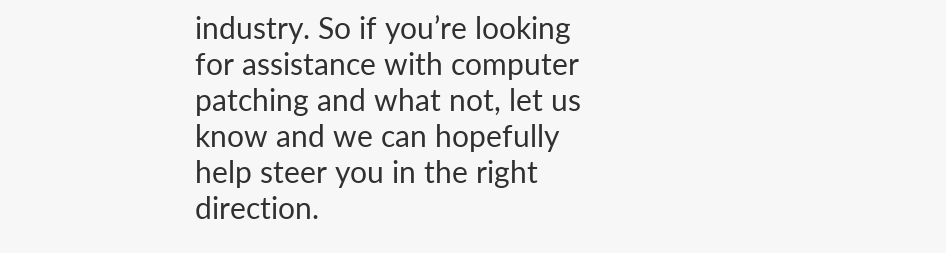industry. So if you’re looking for assistance with computer patching and what not, let us know and we can hopefully help steer you in the right direction.